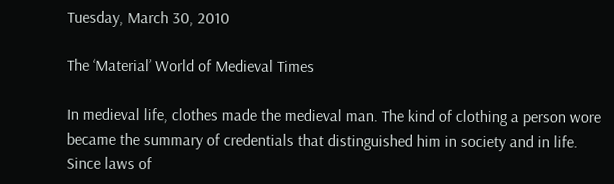Tuesday, March 30, 2010

The ‘Material’ World of Medieval Times

In medieval life, clothes made the medieval man. The kind of clothing a person wore became the summary of credentials that distinguished him in society and in life. Since laws of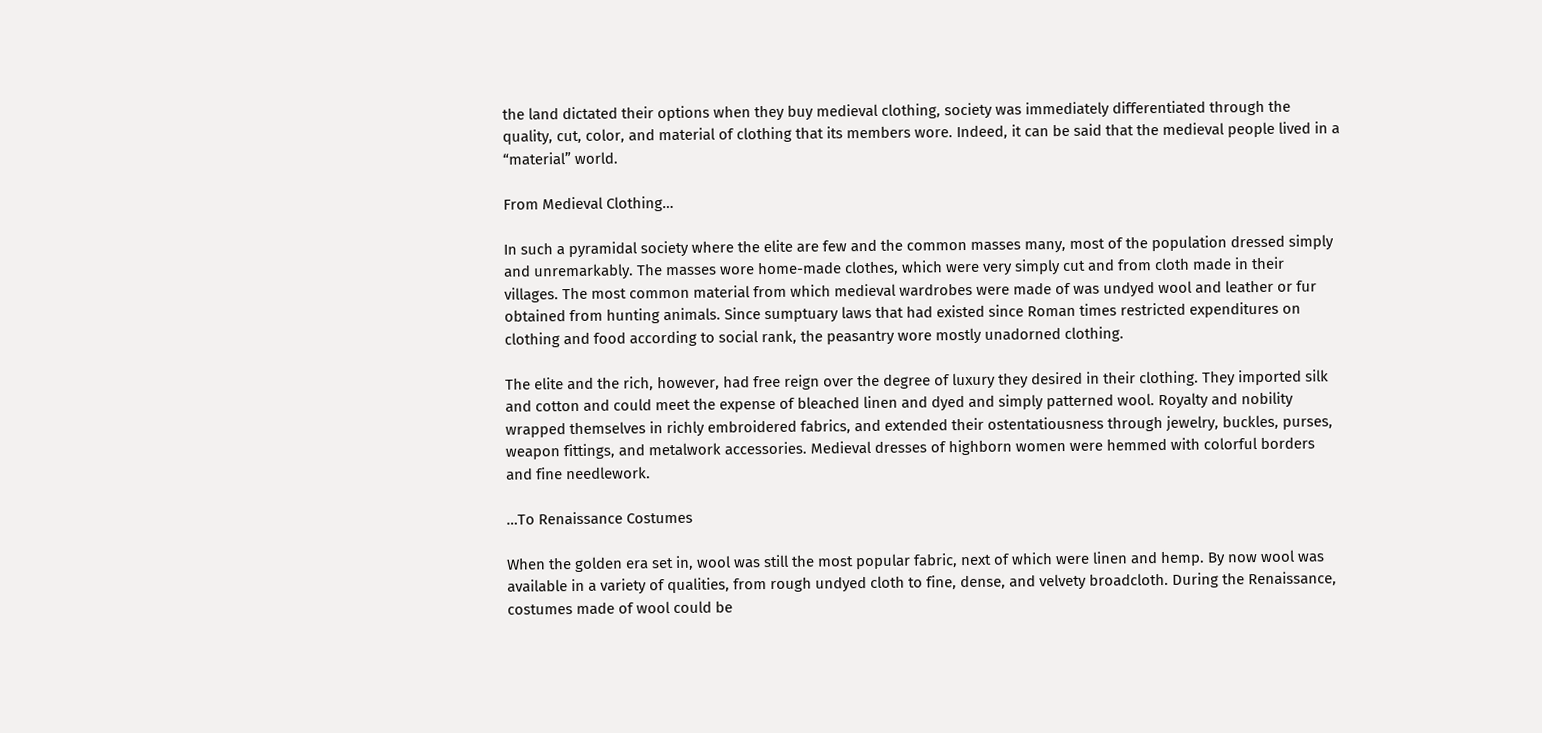the land dictated their options when they buy medieval clothing, society was immediately differentiated through the quality, cut, color, and material of clothing that its members wore. Indeed, it can be said that the medieval people lived in a “material” world.

From Medieval Clothing…

In such a pyramidal society where the elite are few and the common masses many, most of the population dressed simply and unremarkably. The masses wore home-made clothes, which were very simply cut and from cloth made in their villages. The most common material from which medieval wardrobes were made of was undyed wool and leather or fur obtained from hunting animals. Since sumptuary laws that had existed since Roman times restricted expenditures on clothing and food according to social rank, the peasantry wore mostly unadorned clothing.

The elite and the rich, however, had free reign over the degree of luxury they desired in their clothing. They imported silk and cotton and could meet the expense of bleached linen and dyed and simply patterned wool. Royalty and nobility wrapped themselves in richly embroidered fabrics, and extended their ostentatiousness through jewelry, buckles, purses, weapon fittings, and metalwork accessories. Medieval dresses of highborn women were hemmed with colorful borders and fine needlework.

…To Renaissance Costumes

When the golden era set in, wool was still the most popular fabric, next of which were linen and hemp. By now wool was available in a variety of qualities, from rough undyed cloth to fine, dense, and velvety broadcloth. During the Renaissance, costumes made of wool could be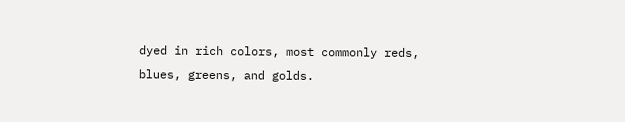dyed in rich colors, most commonly reds, blues, greens, and golds.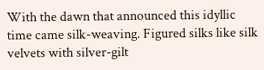With the dawn that announced this idyllic time came silk-weaving. Figured silks like silk velvets with silver-gilt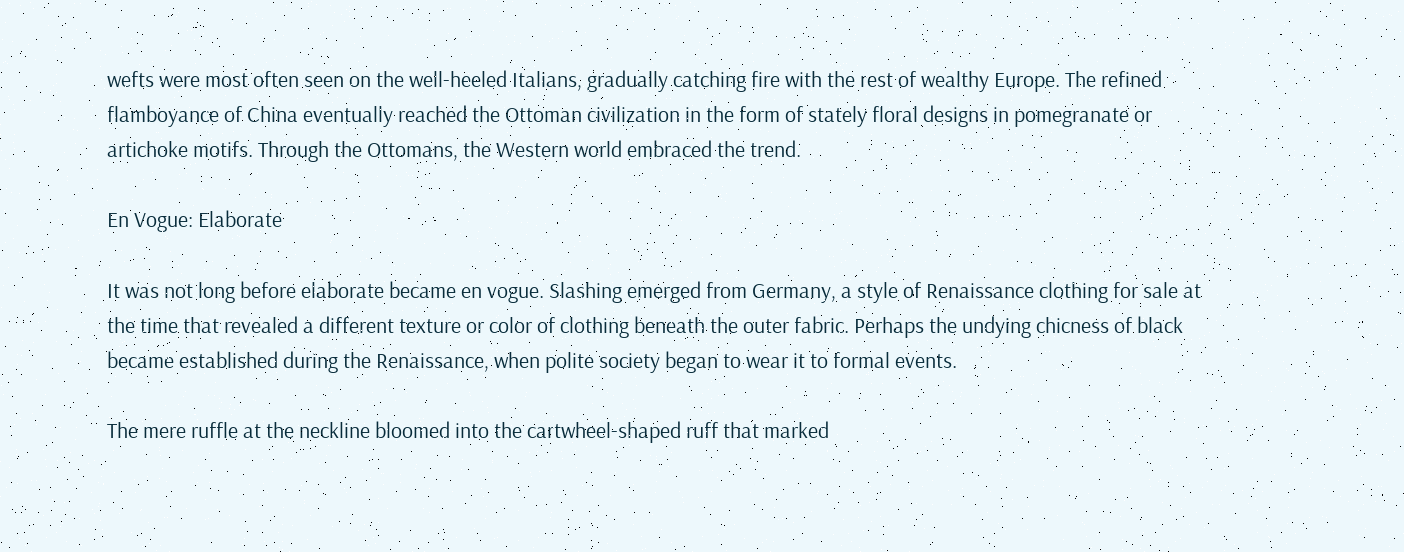wefts were most often seen on the well-heeled Italians, gradually catching fire with the rest of wealthy Europe. The refined flamboyance of China eventually reached the Ottoman civilization in the form of stately floral designs in pomegranate or artichoke motifs. Through the Ottomans, the Western world embraced the trend.

En Vogue: Elaborate

It was not long before elaborate became en vogue. Slashing emerged from Germany, a style of Renaissance clothing for sale at the time that revealed a different texture or color of clothing beneath the outer fabric. Perhaps the undying chicness of black became established during the Renaissance, when polite society began to wear it to formal events.

The mere ruffle at the neckline bloomed into the cartwheel-shaped ruff that marked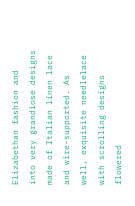Elizabethan fashion and into very grandiose designs made of Italian linen lace and wire-supported. As well, exquisite needlelace with scrolling designs flowered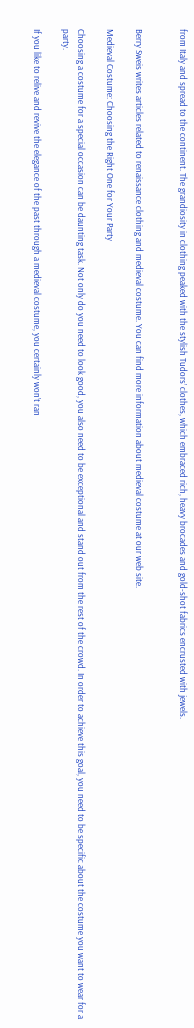from Italy and spread to the continent. The grandiosity in clothing peaked with the stylish Tudors’ clothes, which embraced rich, heavy brocades and gold-shot fabrics encrusted with jewels.


Berry Sweis writes articles related to renaissance clothing and medieval costume. You can find more information about medieval costume at our web site.

Medieval Costume: Choosing the Right One for Your Party

Choosing a costume for a special occasion can be daunting task. Not only do you need to look good, you also need to be exceptional and stand out from the rest of the crowd. In order to achieve this goal, you need to be specific about the costume you want to wear for a party.

If you like to relive and revive the elegance of the past through a medieval costume, you certainly won’t ran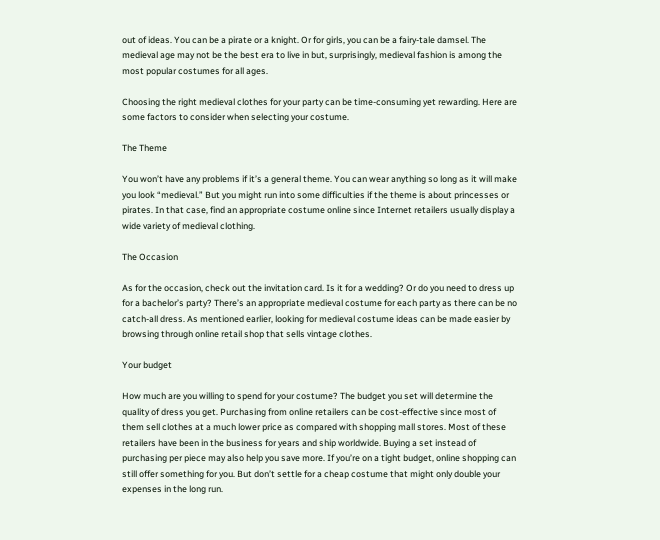out of ideas. You can be a pirate or a knight. Or for girls, you can be a fairy-tale damsel. The medieval age may not be the best era to live in but, surprisingly, medieval fashion is among the most popular costumes for all ages.

Choosing the right medieval clothes for your party can be time-consuming yet rewarding. Here are some factors to consider when selecting your costume.

The Theme

You won’t have any problems if it’s a general theme. You can wear anything so long as it will make you look “medieval.” But you might run into some difficulties if the theme is about princesses or pirates. In that case, find an appropriate costume online since Internet retailers usually display a wide variety of medieval clothing.

The Occasion

As for the occasion, check out the invitation card. Is it for a wedding? Or do you need to dress up for a bachelor’s party? There’s an appropriate medieval costume for each party as there can be no catch-all dress. As mentioned earlier, looking for medieval costume ideas can be made easier by browsing through online retail shop that sells vintage clothes.

Your budget

How much are you willing to spend for your costume? The budget you set will determine the quality of dress you get. Purchasing from online retailers can be cost-effective since most of them sell clothes at a much lower price as compared with shopping mall stores. Most of these retailers have been in the business for years and ship worldwide. Buying a set instead of purchasing per piece may also help you save more. If you’re on a tight budget, online shopping can still offer something for you. But don’t settle for a cheap costume that might only double your expenses in the long run.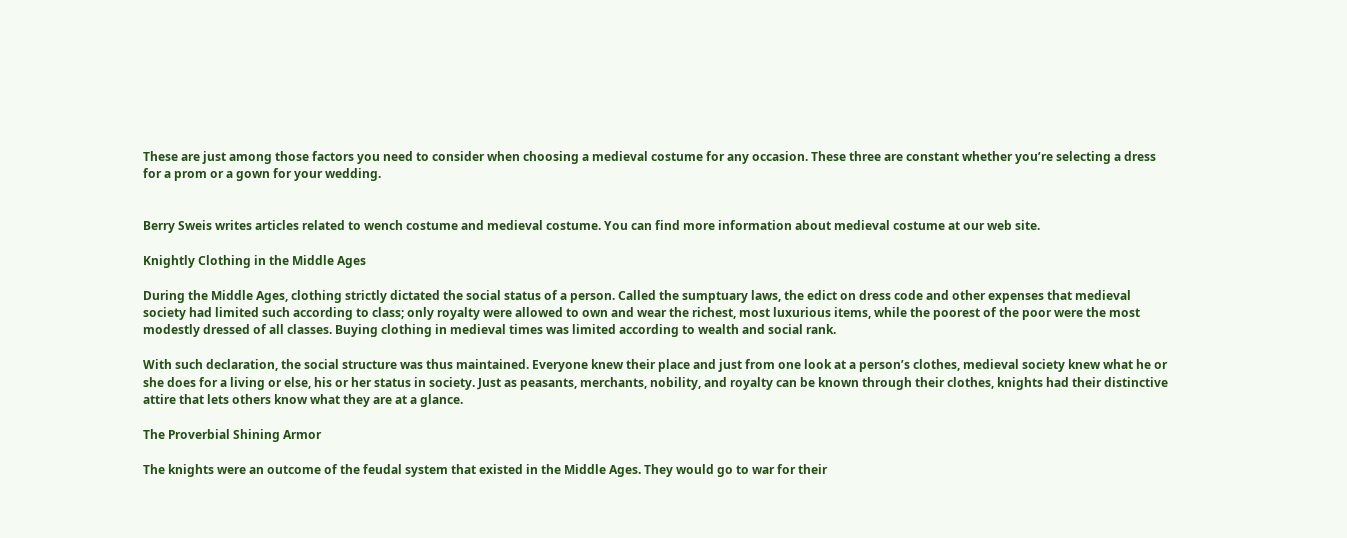These are just among those factors you need to consider when choosing a medieval costume for any occasion. These three are constant whether you’re selecting a dress for a prom or a gown for your wedding.


Berry Sweis writes articles related to wench costume and medieval costume. You can find more information about medieval costume at our web site.

Knightly Clothing in the Middle Ages

During the Middle Ages, clothing strictly dictated the social status of a person. Called the sumptuary laws, the edict on dress code and other expenses that medieval society had limited such according to class; only royalty were allowed to own and wear the richest, most luxurious items, while the poorest of the poor were the most modestly dressed of all classes. Buying clothing in medieval times was limited according to wealth and social rank.

With such declaration, the social structure was thus maintained. Everyone knew their place and just from one look at a person’s clothes, medieval society knew what he or she does for a living or else, his or her status in society. Just as peasants, merchants, nobility, and royalty can be known through their clothes, knights had their distinctive attire that lets others know what they are at a glance.

The Proverbial Shining Armor

The knights were an outcome of the feudal system that existed in the Middle Ages. They would go to war for their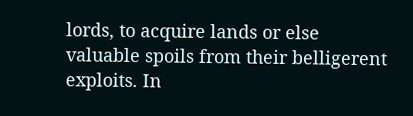lords, to acquire lands or else valuable spoils from their belligerent exploits. In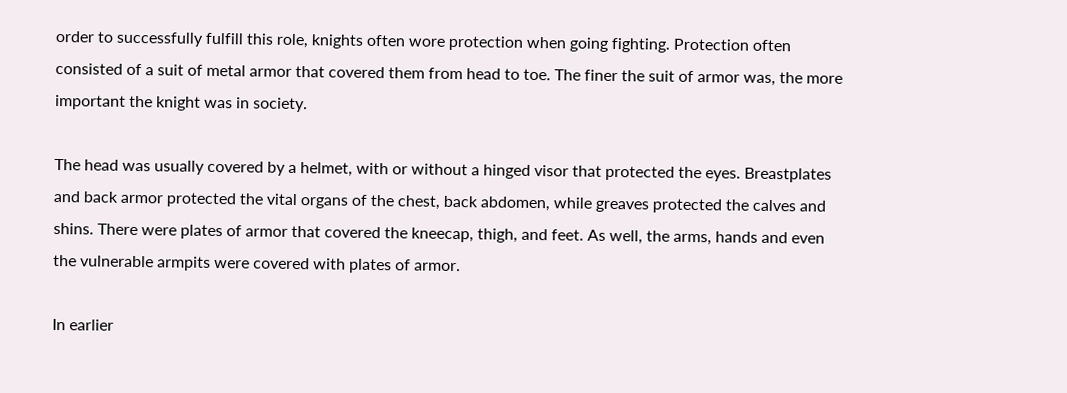order to successfully fulfill this role, knights often wore protection when going fighting. Protection often consisted of a suit of metal armor that covered them from head to toe. The finer the suit of armor was, the more important the knight was in society.

The head was usually covered by a helmet, with or without a hinged visor that protected the eyes. Breastplates and back armor protected the vital organs of the chest, back abdomen, while greaves protected the calves and shins. There were plates of armor that covered the kneecap, thigh, and feet. As well, the arms, hands and even the vulnerable armpits were covered with plates of armor.

In earlier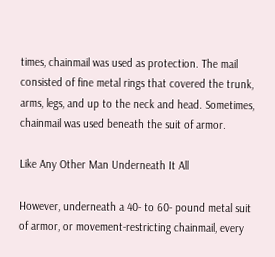times, chainmail was used as protection. The mail consisted of fine metal rings that covered the trunk, arms, legs, and up to the neck and head. Sometimes, chainmail was used beneath the suit of armor.

Like Any Other Man Underneath It All

However, underneath a 40- to 60- pound metal suit of armor, or movement-restricting chainmail, every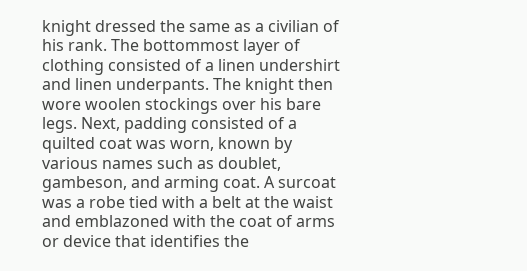knight dressed the same as a civilian of his rank. The bottommost layer of clothing consisted of a linen undershirt and linen underpants. The knight then wore woolen stockings over his bare legs. Next, padding consisted of a quilted coat was worn, known by various names such as doublet, gambeson, and arming coat. A surcoat was a robe tied with a belt at the waist and emblazoned with the coat of arms or device that identifies the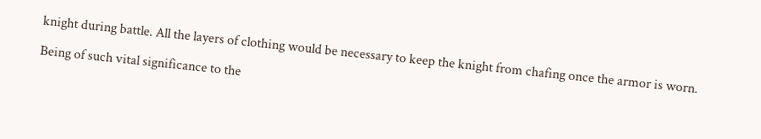knight during battle. All the layers of clothing would be necessary to keep the knight from chafing once the armor is worn.

Being of such vital significance to the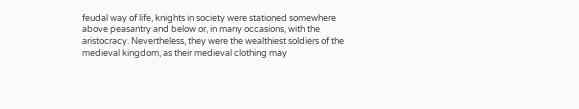feudal way of life, knights in society were stationed somewhere above peasantry and below or, in many occasions, with the aristocracy. Nevertheless, they were the wealthiest soldiers of the medieval kingdom, as their medieval clothing may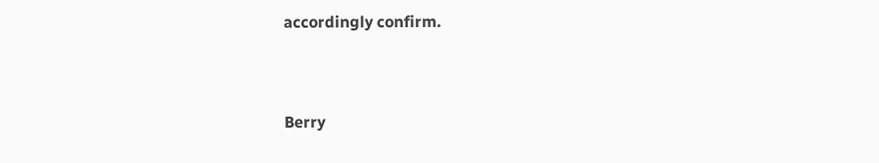accordingly confirm.


Berry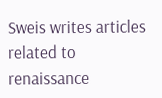Sweis writes articles related to renaissance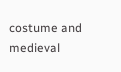costume and medieval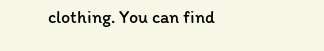clothing. You can find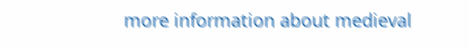more information about medieval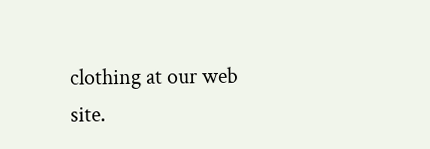clothing at our web site.